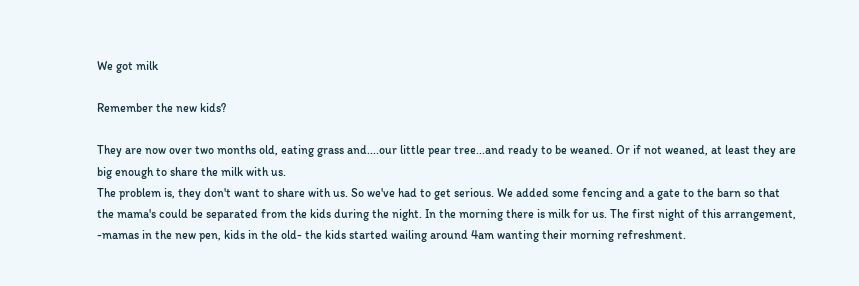We got milk

Remember the new kids?

They are now over two months old, eating grass and....our little pear tree...and ready to be weaned. Or if not weaned, at least they are big enough to share the milk with us.
The problem is, they don't want to share with us. So we've had to get serious. We added some fencing and a gate to the barn so that the mama's could be separated from the kids during the night. In the morning there is milk for us. The first night of this arrangement, -mamas in the new pen, kids in the old- the kids started wailing around 4am wanting their morning refreshment.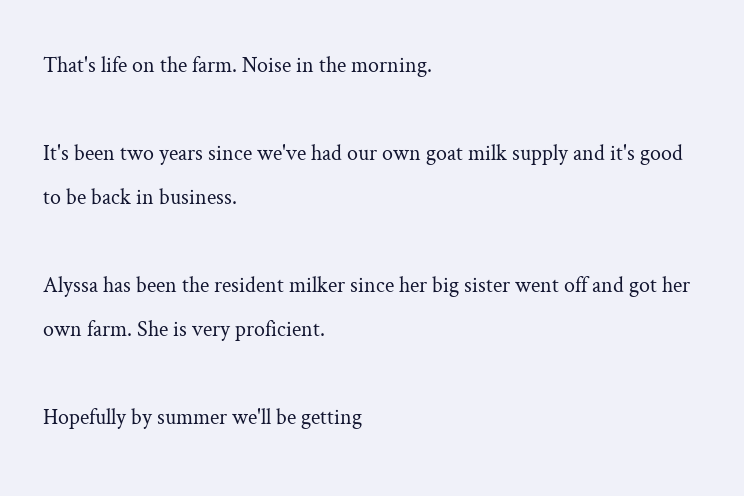That's life on the farm. Noise in the morning.

It's been two years since we've had our own goat milk supply and it's good to be back in business.

Alyssa has been the resident milker since her big sister went off and got her own farm. She is very proficient.

Hopefully by summer we'll be getting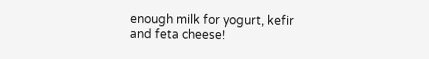enough milk for yogurt, kefir and feta cheese!